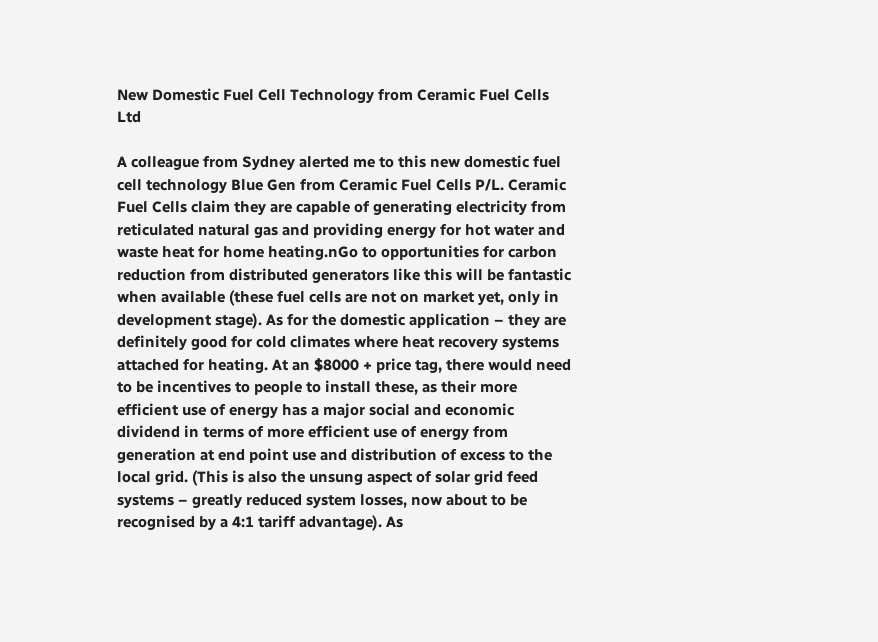New Domestic Fuel Cell Technology from Ceramic Fuel Cells Ltd

A colleague from Sydney alerted me to this new domestic fuel cell technology Blue Gen from Ceramic Fuel Cells P/L. Ceramic Fuel Cells claim they are capable of generating electricity from reticulated natural gas and providing energy for hot water and waste heat for home heating.nGo to opportunities for carbon reduction from distributed generators like this will be fantastic when available (these fuel cells are not on market yet, only in development stage). As for the domestic application – they are definitely good for cold climates where heat recovery systems attached for heating. At an $8000 + price tag, there would need to be incentives to people to install these, as their more efficient use of energy has a major social and economic dividend in terms of more efficient use of energy from generation at end point use and distribution of excess to the local grid. (This is also the unsung aspect of solar grid feed systems – greatly reduced system losses, now about to be recognised by a 4:1 tariff advantage). As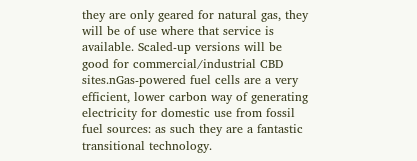they are only geared for natural gas, they will be of use where that service is available. Scaled-up versions will be good for commercial/industrial CBD sites.nGas-powered fuel cells are a very efficient, lower carbon way of generating electricity for domestic use from fossil fuel sources: as such they are a fantastic transitional technology.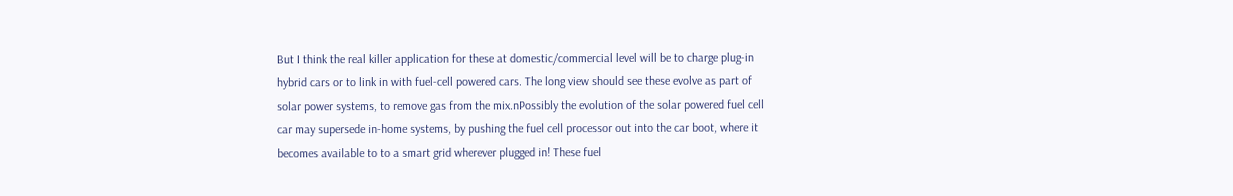But I think the real killer application for these at domestic/commercial level will be to charge plug-in hybrid cars or to link in with fuel-cell powered cars. The long view should see these evolve as part of solar power systems, to remove gas from the mix.nPossibly the evolution of the solar powered fuel cell car may supersede in-home systems, by pushing the fuel cell processor out into the car boot, where it becomes available to to a smart grid wherever plugged in! These fuel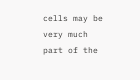cells may be very much part of the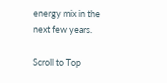energy mix in the next few years.

Scroll to Top